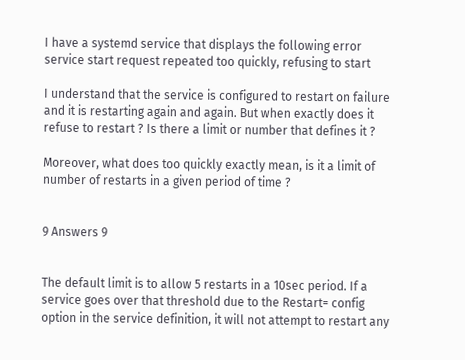I have a systemd service that displays the following error service start request repeated too quickly, refusing to start

I understand that the service is configured to restart on failure and it is restarting again and again. But when exactly does it refuse to restart ? Is there a limit or number that defines it ?

Moreover, what does too quickly exactly mean, is it a limit of number of restarts in a given period of time ?


9 Answers 9


The default limit is to allow 5 restarts in a 10sec period. If a service goes over that threshold due to the Restart= config option in the service definition, it will not attempt to restart any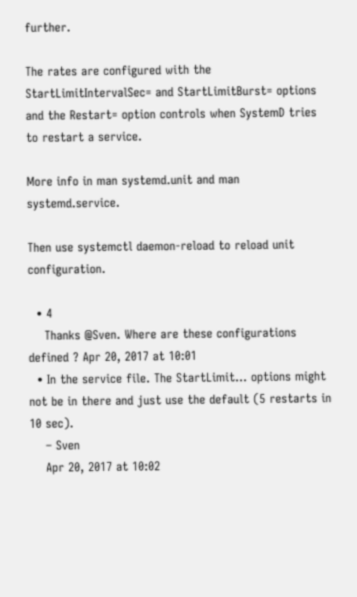further.

The rates are configured with the StartLimitIntervalSec= and StartLimitBurst= options and the Restart= option controls when SystemD tries to restart a service.

More info in man systemd.unit and man systemd.service.

Then use systemctl daemon-reload to reload unit configuration.

  • 4
    Thanks @Sven. Where are these configurations defined ? Apr 20, 2017 at 10:01
  • In the service file. The StartLimit... options might not be in there and just use the default (5 restarts in 10 sec).
    – Sven
    Apr 20, 2017 at 10:02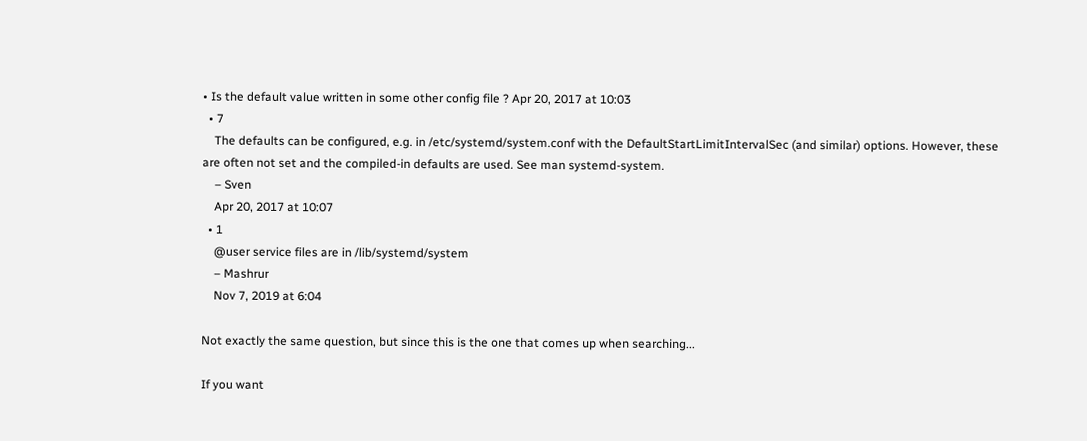• Is the default value written in some other config file ? Apr 20, 2017 at 10:03
  • 7
    The defaults can be configured, e.g. in /etc/systemd/system.conf with the DefaultStartLimitIntervalSec (and similar) options. However, these are often not set and the compiled-in defaults are used. See man systemd-system.
    – Sven
    Apr 20, 2017 at 10:07
  • 1
    @user service files are in /lib/systemd/system
    – Mashrur
    Nov 7, 2019 at 6:04

Not exactly the same question, but since this is the one that comes up when searching...

If you want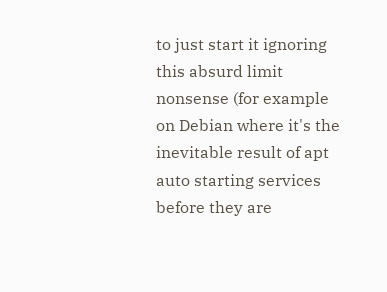to just start it ignoring this absurd limit nonsense (for example on Debian where it's the inevitable result of apt auto starting services before they are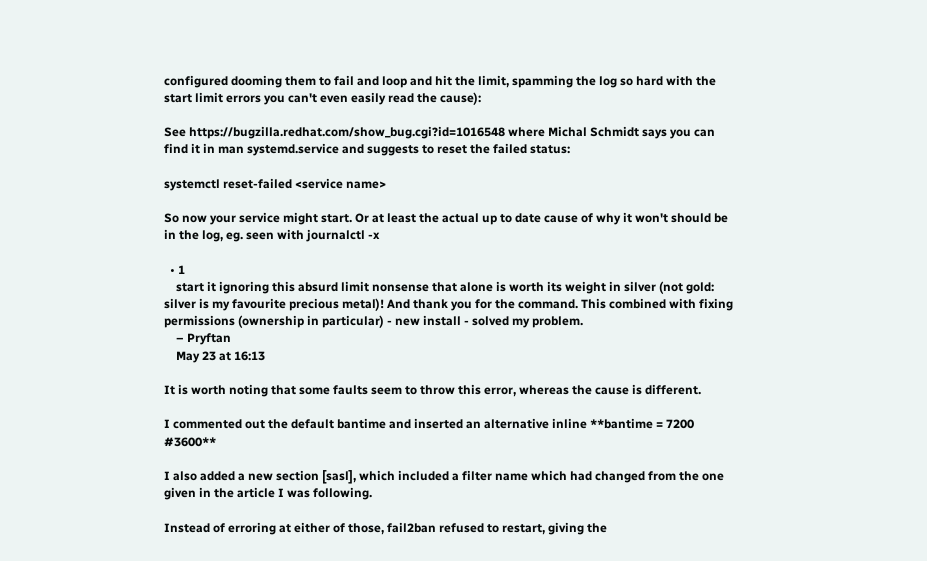configured dooming them to fail and loop and hit the limit, spamming the log so hard with the start limit errors you can't even easily read the cause):

See https://bugzilla.redhat.com/show_bug.cgi?id=1016548 where Michal Schmidt says you can find it in man systemd.service and suggests to reset the failed status:

systemctl reset-failed <service name>

So now your service might start. Or at least the actual up to date cause of why it won't should be in the log, eg. seen with journalctl -x

  • 1
    start it ignoring this absurd limit nonsense that alone is worth its weight in silver (not gold: silver is my favourite precious metal)! And thank you for the command. This combined with fixing permissions (ownership in particular) - new install - solved my problem.
    – Pryftan
    May 23 at 16:13

It is worth noting that some faults seem to throw this error, whereas the cause is different.

I commented out the default bantime and inserted an alternative inline **bantime = 7200 #3600**

I also added a new section [sasl], which included a filter name which had changed from the one given in the article I was following.

Instead of erroring at either of those, fail2ban refused to restart, giving the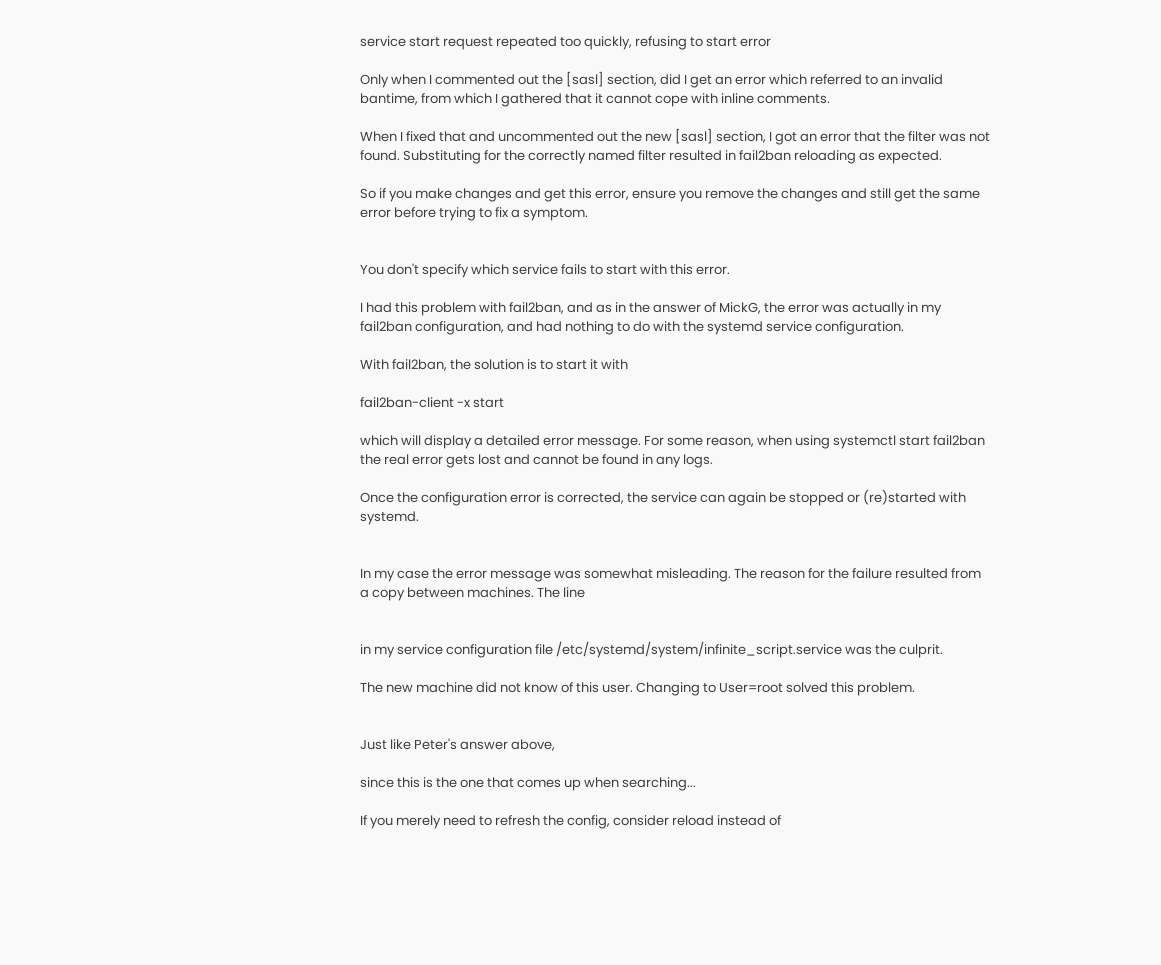service start request repeated too quickly, refusing to start error

Only when I commented out the [sasl] section, did I get an error which referred to an invalid bantime, from which I gathered that it cannot cope with inline comments.

When I fixed that and uncommented out the new [sasl] section, I got an error that the filter was not found. Substituting for the correctly named filter resulted in fail2ban reloading as expected.

So if you make changes and get this error, ensure you remove the changes and still get the same error before trying to fix a symptom.


You don't specify which service fails to start with this error.

I had this problem with fail2ban, and as in the answer of MickG, the error was actually in my fail2ban configuration, and had nothing to do with the systemd service configuration.

With fail2ban, the solution is to start it with

fail2ban-client -x start

which will display a detailed error message. For some reason, when using systemctl start fail2ban the real error gets lost and cannot be found in any logs.

Once the configuration error is corrected, the service can again be stopped or (re)started with systemd.


In my case the error message was somewhat misleading. The reason for the failure resulted from a copy between machines. The line


in my service configuration file /etc/systemd/system/infinite_script.service was the culprit.

The new machine did not know of this user. Changing to User=root solved this problem.


Just like Peter's answer above,

since this is the one that comes up when searching...

If you merely need to refresh the config, consider reload instead of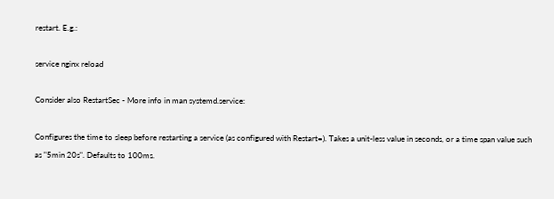restart. E.g.:

service nginx reload

Consider also RestartSec - More info in man systemd.service:

Configures the time to sleep before restarting a service (as configured with Restart=). Takes a unit-less value in seconds, or a time span value such as "5min 20s". Defaults to 100ms.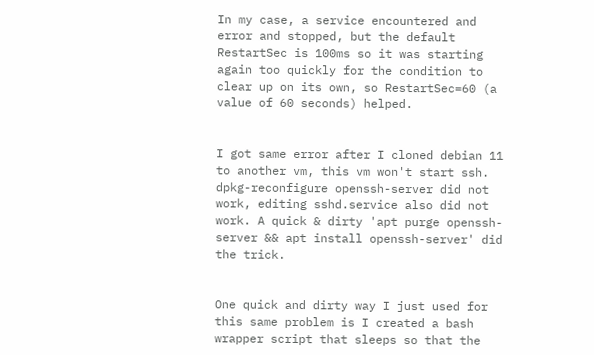In my case, a service encountered and error and stopped, but the default RestartSec is 100ms so it was starting again too quickly for the condition to clear up on its own, so RestartSec=60 (a value of 60 seconds) helped.


I got same error after I cloned debian 11 to another vm, this vm won't start ssh. dpkg-reconfigure openssh-server did not work, editing sshd.service also did not work. A quick & dirty 'apt purge openssh-server && apt install openssh-server' did the trick.


One quick and dirty way I just used for this same problem is I created a bash wrapper script that sleeps so that the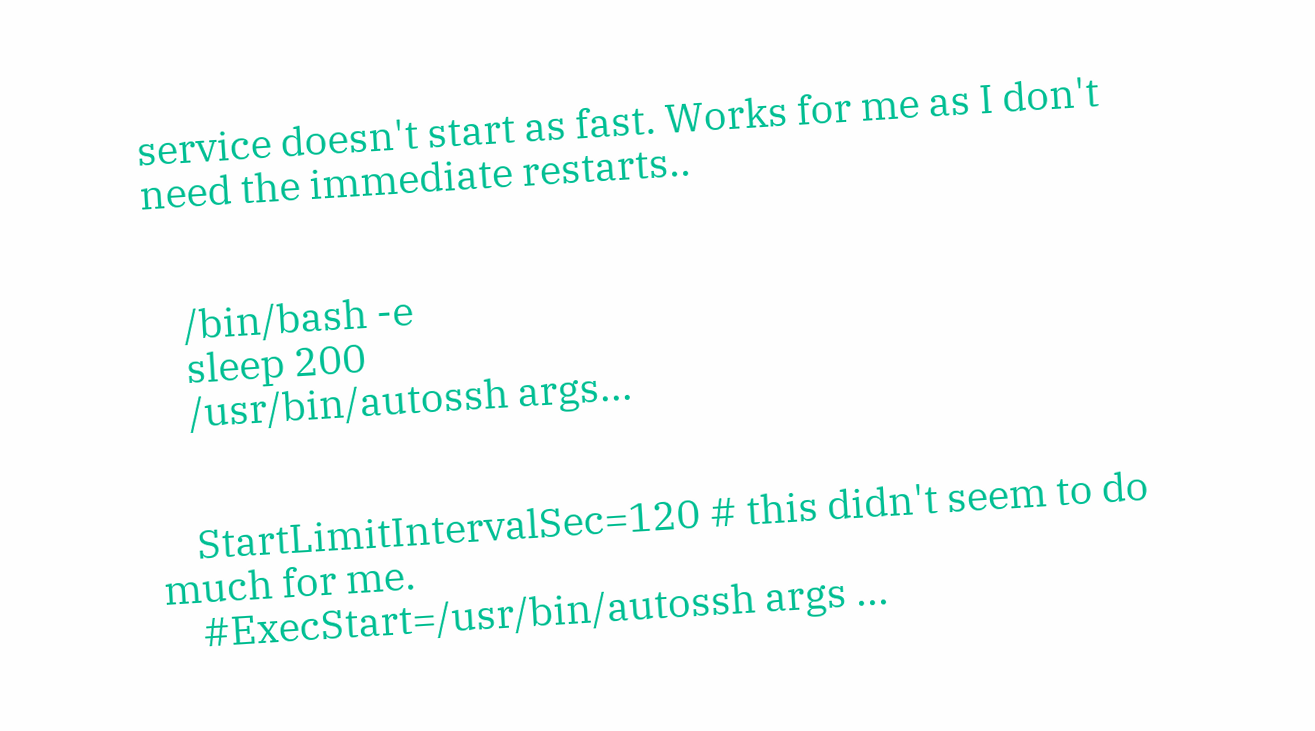service doesn't start as fast. Works for me as I don't need the immediate restarts..


    /bin/bash -e
    sleep 200
    /usr/bin/autossh args...


    StartLimitIntervalSec=120 # this didn't seem to do much for me.
    #ExecStart=/usr/bin/autossh args ...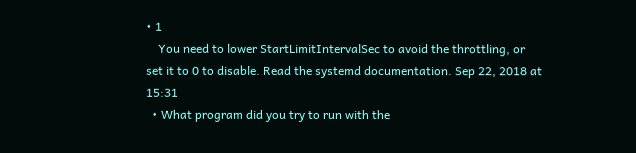• 1
    You need to lower StartLimitIntervalSec to avoid the throttling, or set it to 0 to disable. Read the systemd documentation. Sep 22, 2018 at 15:31
  • What program did you try to run with the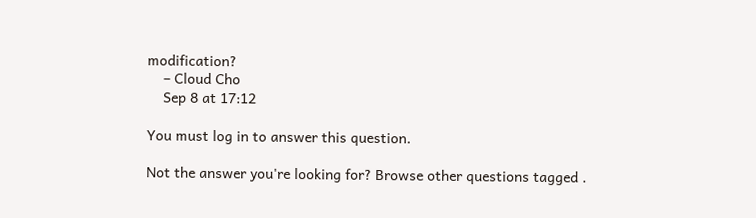modification?
    – Cloud Cho
    Sep 8 at 17:12

You must log in to answer this question.

Not the answer you're looking for? Browse other questions tagged .